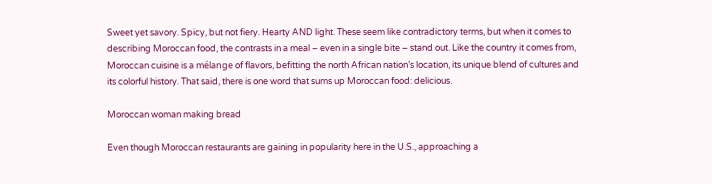Sweet yet savory. Spicy, but not fiery. Hearty AND light. These seem like contradictory terms, but when it comes to describing Moroccan food, the contrasts in a meal – even in a single bite – stand out. Like the country it comes from, Moroccan cuisine is a mélange of flavors, befitting the north African nation’s location, its unique blend of cultures and its colorful history. That said, there is one word that sums up Moroccan food: delicious.

Moroccan woman making bread

Even though Moroccan restaurants are gaining in popularity here in the U.S., approaching a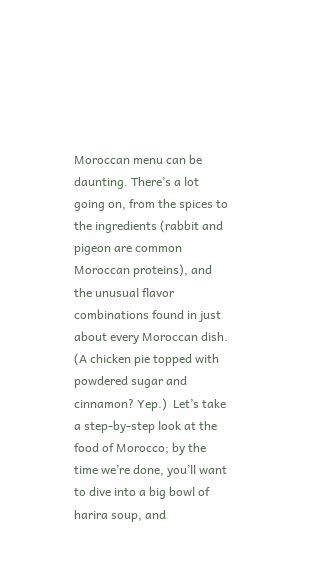Moroccan menu can be daunting. There’s a lot going on, from the spices to the ingredients (rabbit and pigeon are common Moroccan proteins), and the unusual flavor combinations found in just about every Moroccan dish. (A chicken pie topped with powdered sugar and cinnamon? Yep.)  Let’s take a step-by-step look at the food of Morocco; by the time we’re done, you’ll want to dive into a big bowl of harira soup, and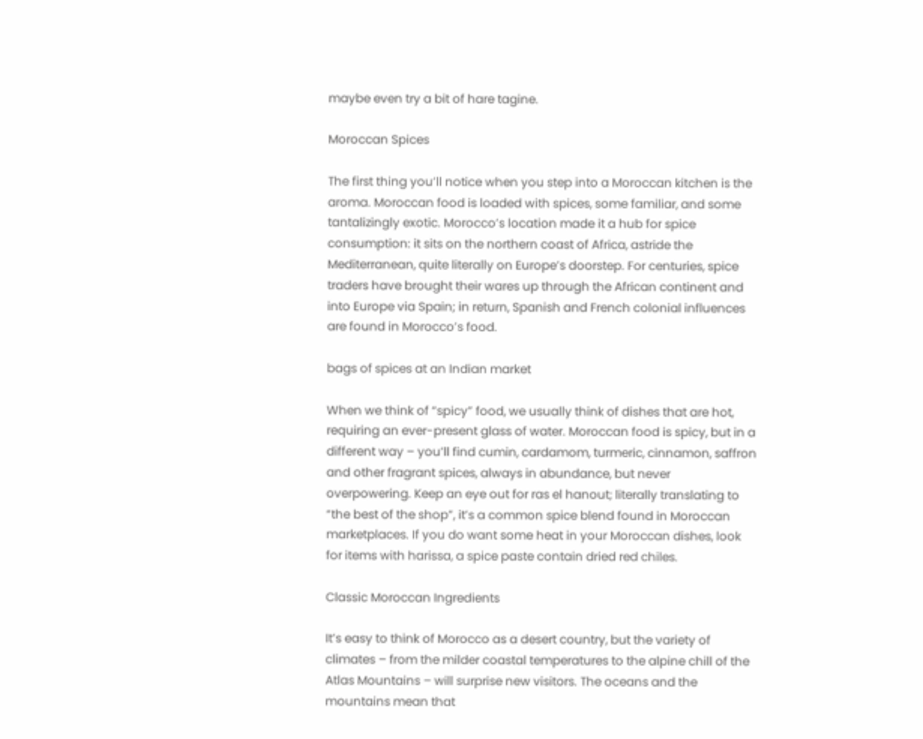maybe even try a bit of hare tagine.

Moroccan Spices

The first thing you’ll notice when you step into a Moroccan kitchen is the aroma. Moroccan food is loaded with spices, some familiar, and some tantalizingly exotic. Morocco’s location made it a hub for spice consumption: it sits on the northern coast of Africa, astride the Mediterranean, quite literally on Europe’s doorstep. For centuries, spice traders have brought their wares up through the African continent and into Europe via Spain; in return, Spanish and French colonial influences are found in Morocco’s food.

bags of spices at an Indian market

When we think of “spicy” food, we usually think of dishes that are hot, requiring an ever-present glass of water. Moroccan food is spicy, but in a different way – you’ll find cumin, cardamom, turmeric, cinnamon, saffron and other fragrant spices, always in abundance, but never overpowering. Keep an eye out for ras el hanout; literally translating to “the best of the shop”, it’s a common spice blend found in Moroccan marketplaces. If you do want some heat in your Moroccan dishes, look for items with harissa, a spice paste contain dried red chiles.

Classic Moroccan Ingredients

It’s easy to think of Morocco as a desert country, but the variety of climates – from the milder coastal temperatures to the alpine chill of the Atlas Mountains – will surprise new visitors. The oceans and the mountains mean that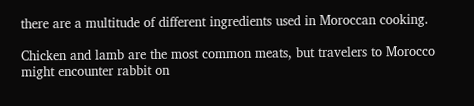there are a multitude of different ingredients used in Moroccan cooking.

Chicken and lamb are the most common meats, but travelers to Morocco might encounter rabbit on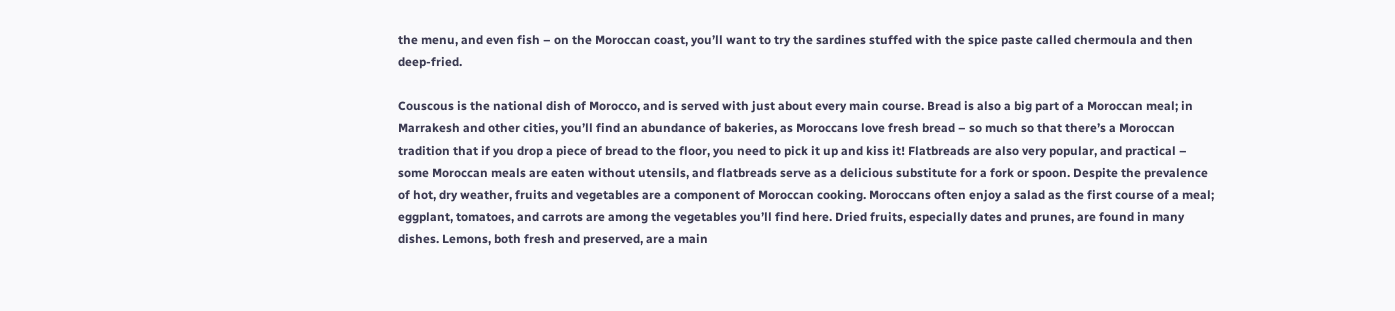the menu, and even fish – on the Moroccan coast, you’ll want to try the sardines stuffed with the spice paste called chermoula and then deep-fried.

Couscous is the national dish of Morocco, and is served with just about every main course. Bread is also a big part of a Moroccan meal; in Marrakesh and other cities, you’ll find an abundance of bakeries, as Moroccans love fresh bread – so much so that there’s a Moroccan tradition that if you drop a piece of bread to the floor, you need to pick it up and kiss it! Flatbreads are also very popular, and practical – some Moroccan meals are eaten without utensils, and flatbreads serve as a delicious substitute for a fork or spoon. Despite the prevalence of hot, dry weather, fruits and vegetables are a component of Moroccan cooking. Moroccans often enjoy a salad as the first course of a meal; eggplant, tomatoes, and carrots are among the vegetables you’ll find here. Dried fruits, especially dates and prunes, are found in many dishes. Lemons, both fresh and preserved, are a main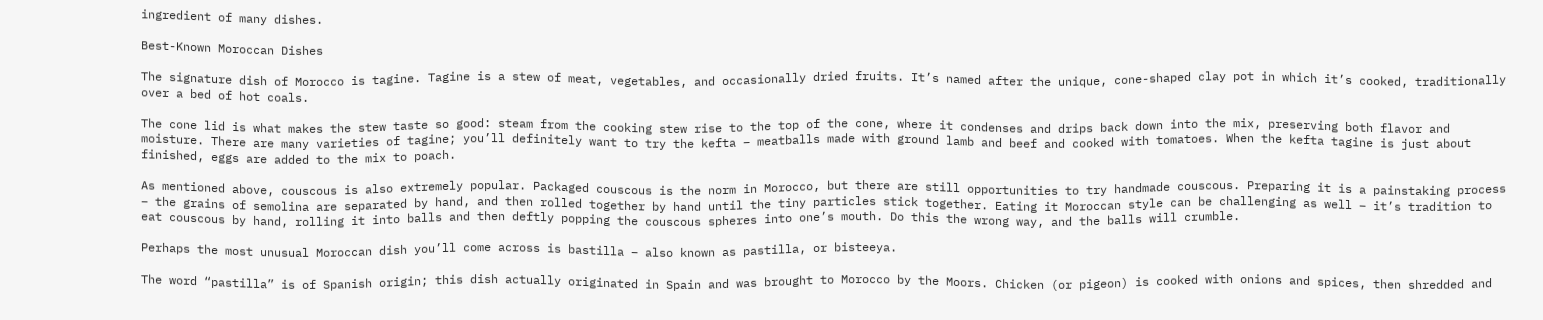ingredient of many dishes.

Best-Known Moroccan Dishes

The signature dish of Morocco is tagine. Tagine is a stew of meat, vegetables, and occasionally dried fruits. It’s named after the unique, cone-shaped clay pot in which it’s cooked, traditionally over a bed of hot coals.

The cone lid is what makes the stew taste so good: steam from the cooking stew rise to the top of the cone, where it condenses and drips back down into the mix, preserving both flavor and moisture. There are many varieties of tagine; you’ll definitely want to try the kefta – meatballs made with ground lamb and beef and cooked with tomatoes. When the kefta tagine is just about finished, eggs are added to the mix to poach.

As mentioned above, couscous is also extremely popular. Packaged couscous is the norm in Morocco, but there are still opportunities to try handmade couscous. Preparing it is a painstaking process – the grains of semolina are separated by hand, and then rolled together by hand until the tiny particles stick together. Eating it Moroccan style can be challenging as well – it’s tradition to eat couscous by hand, rolling it into balls and then deftly popping the couscous spheres into one’s mouth. Do this the wrong way, and the balls will crumble.

Perhaps the most unusual Moroccan dish you’ll come across is bastilla – also known as pastilla, or bisteeya.

The word “pastilla” is of Spanish origin; this dish actually originated in Spain and was brought to Morocco by the Moors. Chicken (or pigeon) is cooked with onions and spices, then shredded and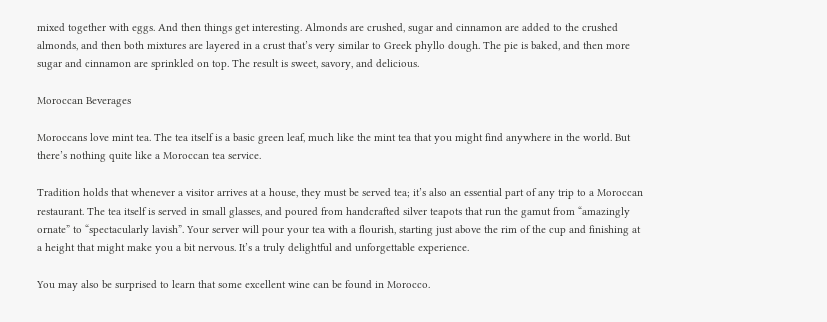mixed together with eggs. And then things get interesting. Almonds are crushed, sugar and cinnamon are added to the crushed almonds, and then both mixtures are layered in a crust that’s very similar to Greek phyllo dough. The pie is baked, and then more sugar and cinnamon are sprinkled on top. The result is sweet, savory, and delicious.

Moroccan Beverages

Moroccans love mint tea. The tea itself is a basic green leaf, much like the mint tea that you might find anywhere in the world. But there’s nothing quite like a Moroccan tea service.

Tradition holds that whenever a visitor arrives at a house, they must be served tea; it’s also an essential part of any trip to a Moroccan restaurant. The tea itself is served in small glasses, and poured from handcrafted silver teapots that run the gamut from “amazingly ornate” to “spectacularly lavish”. Your server will pour your tea with a flourish, starting just above the rim of the cup and finishing at a height that might make you a bit nervous. It’s a truly delightful and unforgettable experience.

You may also be surprised to learn that some excellent wine can be found in Morocco.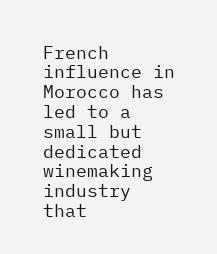French influence in Morocco has led to a small but dedicated winemaking industry that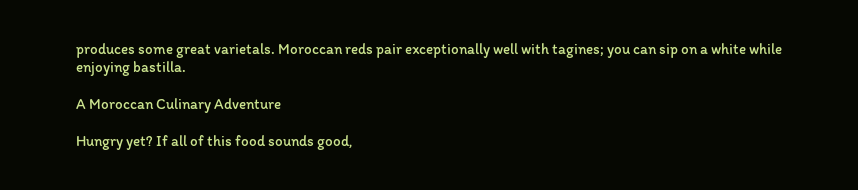produces some great varietals. Moroccan reds pair exceptionally well with tagines; you can sip on a white while enjoying bastilla.

A Moroccan Culinary Adventure

Hungry yet? If all of this food sounds good,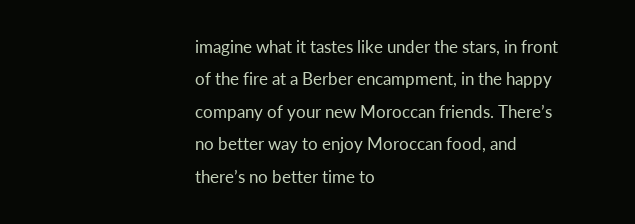imagine what it tastes like under the stars, in front of the fire at a Berber encampment, in the happy company of your new Moroccan friends. There’s no better way to enjoy Moroccan food, and there’s no better time to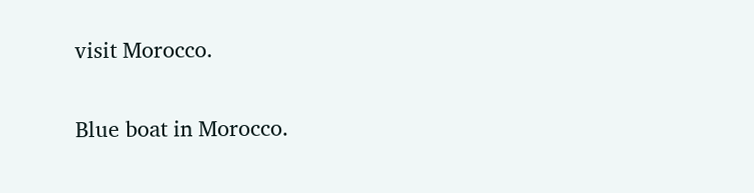visit Morocco.

Blue boat in Morocco.